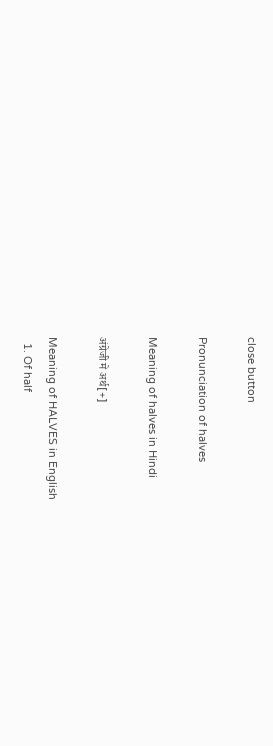close button

Pronunciation of halves

Meaning of halves in Hindi

अंग्रेजी मे अर्थ[+]

Meaning of HALVES in English
  1. Of half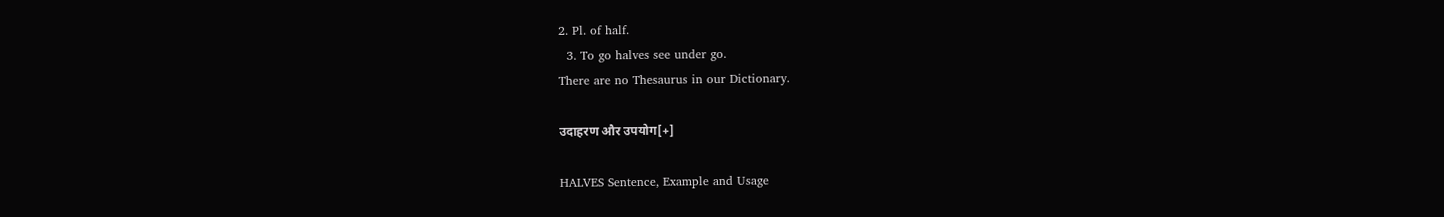2. Pl. of half.
  3. To go halves see under go.
There are no Thesaurus in our Dictionary.

उदाहरण और उपयोग[+]

HALVES Sentence, Example and Usage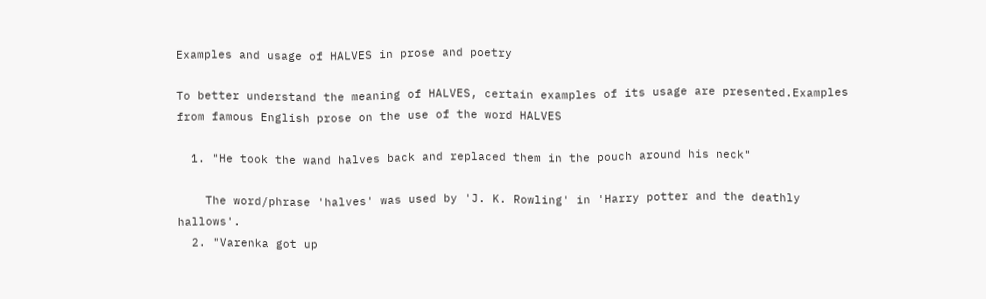Examples and usage of HALVES in prose and poetry

To better understand the meaning of HALVES, certain examples of its usage are presented.Examples from famous English prose on the use of the word HALVES

  1. "He took the wand halves back and replaced them in the pouch around his neck"

    The word/phrase 'halves' was used by 'J. K. Rowling' in 'Harry potter and the deathly hallows'.
  2. "Varenka got up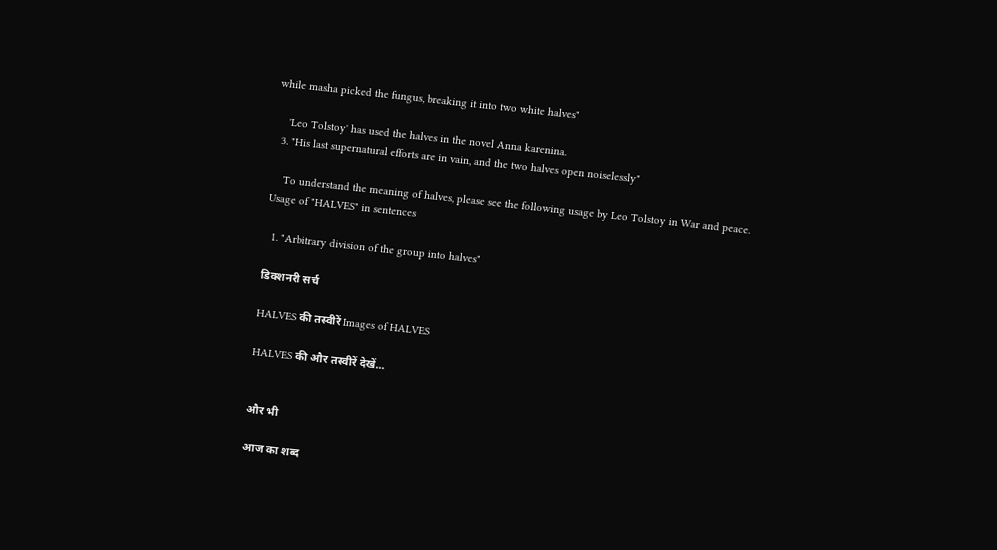while masha picked the fungus, breaking it into two white halves"

    'Leo Tolstoy' has used the halves in the novel Anna karenina.
  3. "His last supernatural efforts are in vain, and the two halves open noiselessly"

    To understand the meaning of halves, please see the following usage by Leo Tolstoy in War and peace.
Usage of "HALVES" in sentences

  1. "Arbitrary division of the group into halves"

डिक्शनरी सर्च

HALVES की तस्वीरें Images of HALVES

HALVES की और तस्वीरें देखें...


और भी

आज का शब्द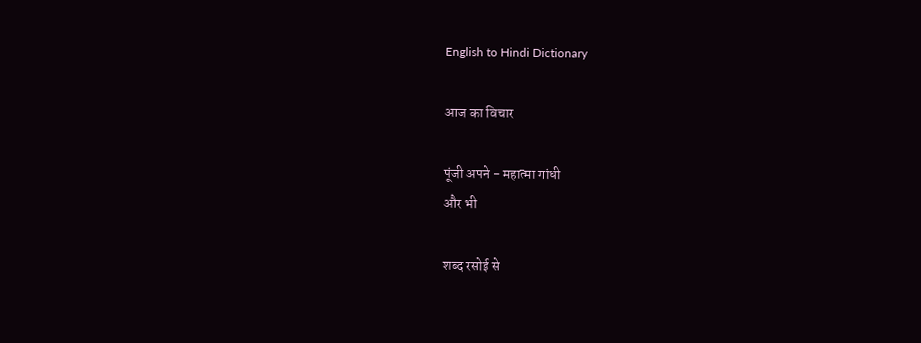English to Hindi Dictionary

आज का विचार

पूंजी अपने - महात्मा गांधी
और भी

शब्द रसोई से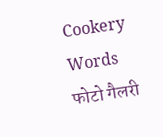Cookery Words
फोटो गैलरी